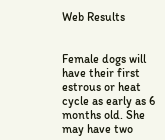Web Results


Female dogs will have their first estrous or heat cycle as early as 6 months old. She may have two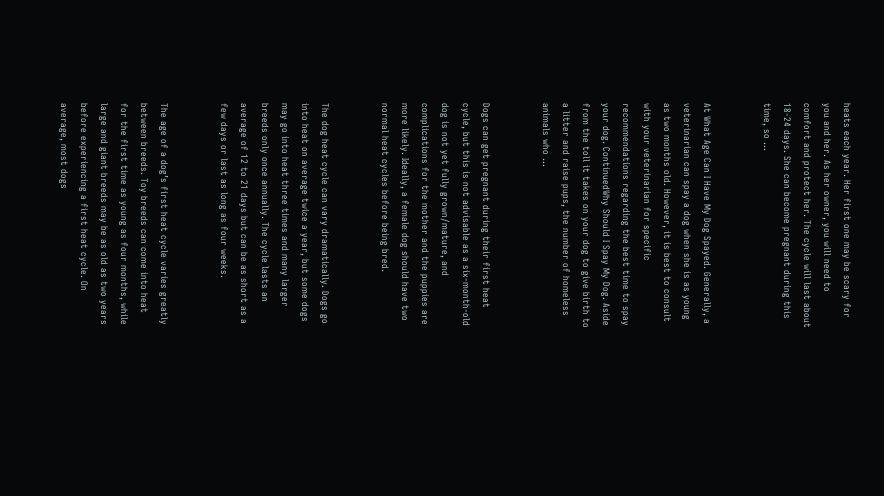heats each year. Her first one may be scary for you and her. As her owner, you will need to comfort and protect her. The cycle will last about 18-24 days. She can become pregnant during this time, so ...


At What Age Can I Have My Dog Spayed. Generally, a veterinarian can spay a dog when she is as young as two months old. However, it is best to consult with your veterinarian for specific recommendations regarding the best time to spay your dog. ContinuedWhy Should I Spay My Dog. Aside from the toll it takes on your dog to give birth to a litter and raise pups, the number of homeless animals who ...


Dogs can get pregnant during their first heat cycle, but this is not advisable as a six-month-old dog is not yet fully grown/mature, and complications for the mother and the puppies are more likely. Ideally, a female dog should have two normal heat cycles before being bred.


The dog heat cycle can vary dramatically. Dogs go into heat on average twice a year, but some dogs may go into heat three times and many larger breeds only once annually. The cycle lasts an average of 12 to 21 days but can be as short as a few days or last as long as four weeks.


The age of a dog’s first heat cycle varies greatly between breeds. Toy breeds can come into heat for the first time as young as four months, while large and giant breeds may be as old as two years before experiencing a first heat cycle. On average, most dogs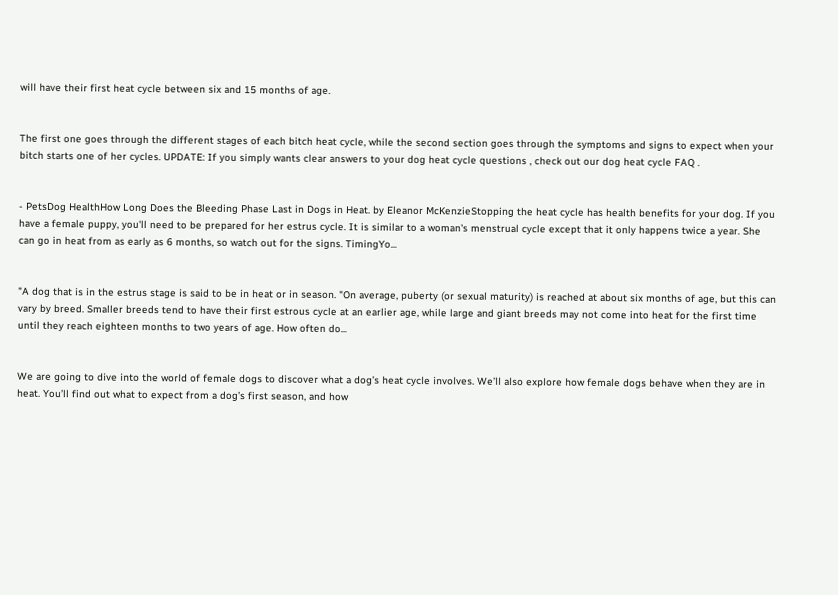will have their first heat cycle between six and 15 months of age.


The first one goes through the different stages of each bitch heat cycle, while the second section goes through the symptoms and signs to expect when your bitch starts one of her cycles. UPDATE: If you simply wants clear answers to your dog heat cycle questions , check out our dog heat cycle FAQ .


- PetsDog HealthHow Long Does the Bleeding Phase Last in Dogs in Heat. by Eleanor McKenzieStopping the heat cycle has health benefits for your dog. If you have a female puppy, you'll need to be prepared for her estrus cycle. It is similar to a woman's menstrual cycle except that it only happens twice a year. She can go in heat from as early as 6 months, so watch out for the signs. TimingYo...


"A dog that is in the estrus stage is said to be in heat or in season. "On average, puberty (or sexual maturity) is reached at about six months of age, but this can vary by breed. Smaller breeds tend to have their first estrous cycle at an earlier age, while large and giant breeds may not come into heat for the first time until they reach eighteen months to two years of age. How often do...


We are going to dive into the world of female dogs to discover what a dog’s heat cycle involves. We’ll also explore how female dogs behave when they are in heat. You’ll find out what to expect from a dog’s first season, and how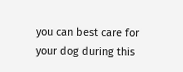you can best care for your dog during this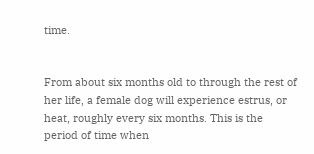time.


From about six months old to through the rest of her life, a female dog will experience estrus, or heat, roughly every six months. This is the period of time when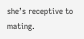she’s receptive to mating.